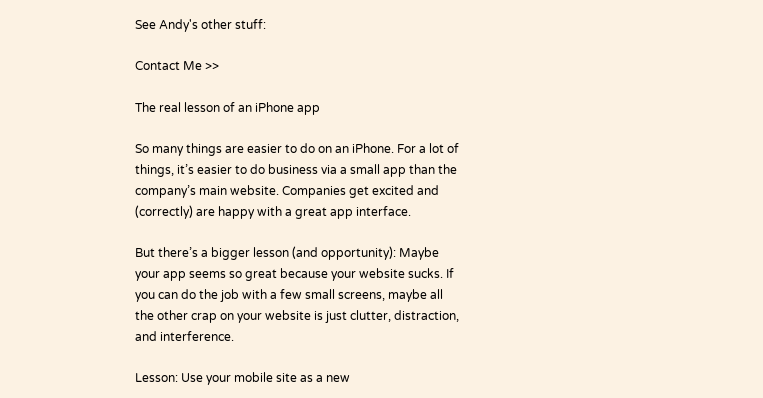See Andy's other stuff:

Contact Me >>

The real lesson of an iPhone app

So many things are easier to do on an iPhone. For a lot of things, it’s easier to do business via a small app than the company’s main website. Companies get excited and (correctly) are happy with a great app interface.

But there’s a bigger lesson (and opportunity): Maybe your app seems so great because your website sucks. If you can do the job with a few small screens, maybe all the other crap on your website is just clutter, distraction, and interference.

Lesson: Use your mobile site as a new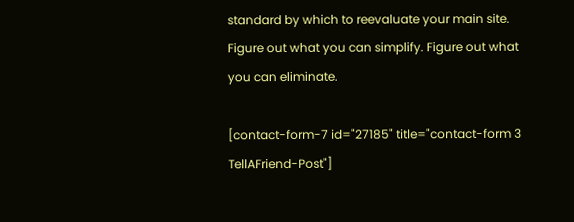standard by which to reevaluate your main site. Figure out what you can simplify. Figure out what you can eliminate.

[contact-form-7 id="27185" title="contact-form 3 TellAFriend-Post"]